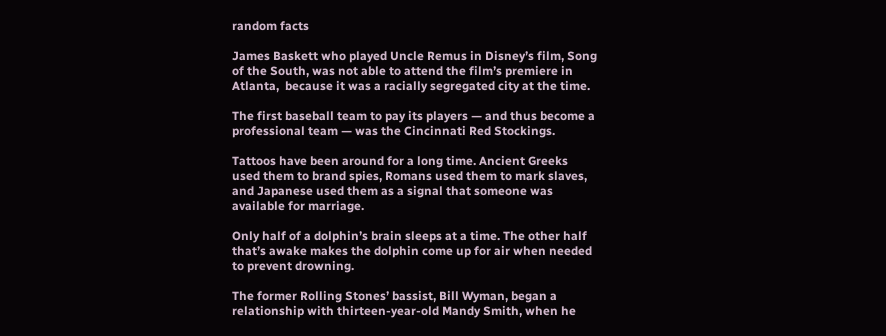random facts

James Baskett who played Uncle Remus in Disney’s film, Song of the South, was not able to attend the film’s premiere in Atlanta,  because it was a racially segregated city at the time.

The first baseball team to pay its players — and thus become a professional team — was the Cincinnati Red Stockings.

Tattoos have been around for a long time. Ancient Greeks used them to brand spies, Romans used them to mark slaves, and Japanese used them as a signal that someone was available for marriage.

Only half of a dolphin’s brain sleeps at a time. The other half that’s awake makes the dolphin come up for air when needed to prevent drowning.

The former Rolling Stones’ bassist, Bill Wyman, began a relationship with thirteen-year-old Mandy Smith, when he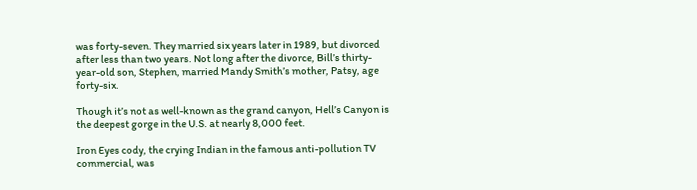was forty-seven. They married six years later in 1989, but divorced after less than two years. Not long after the divorce, Bill’s thirty-year-old son, Stephen, married Mandy Smith’s mother, Patsy, age forty-six.

Though it’s not as well-known as the grand canyon, Hell’s Canyon is the deepest gorge in the U.S. at nearly 8,000 feet.

Iron Eyes cody, the crying Indian in the famous anti-pollution TV commercial, was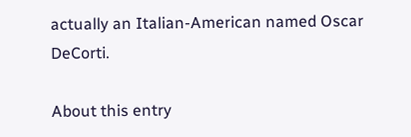actually an Italian-American named Oscar DeCorti.

About this entry